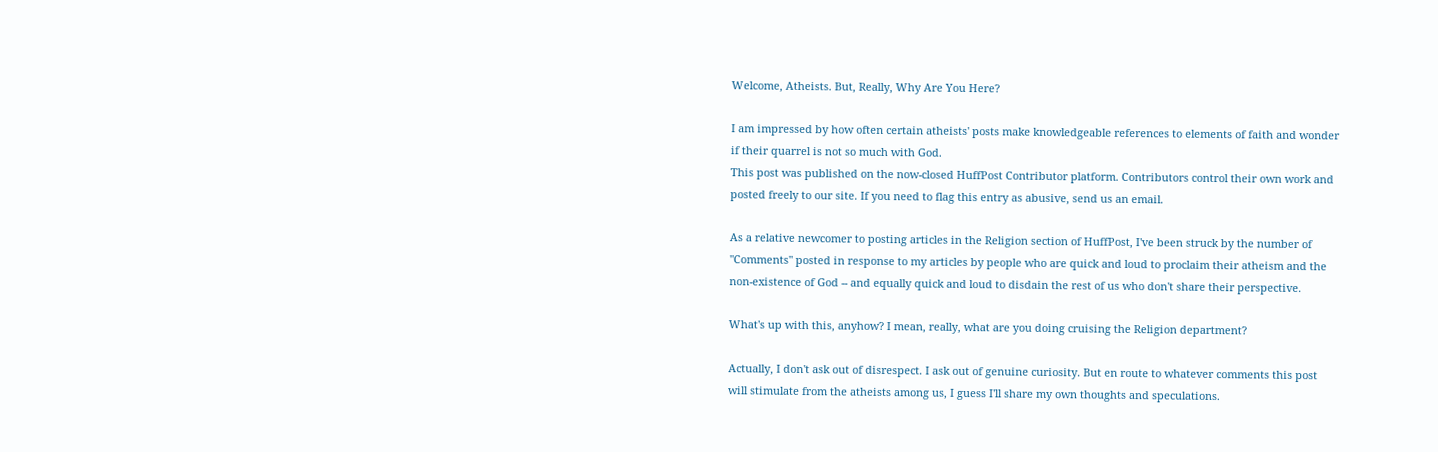Welcome, Atheists. But, Really, Why Are You Here?

I am impressed by how often certain atheists' posts make knowledgeable references to elements of faith and wonder if their quarrel is not so much with God.
This post was published on the now-closed HuffPost Contributor platform. Contributors control their own work and posted freely to our site. If you need to flag this entry as abusive, send us an email.

As a relative newcomer to posting articles in the Religion section of HuffPost, I've been struck by the number of "Comments" posted in response to my articles by people who are quick and loud to proclaim their atheism and the non-existence of God -- and equally quick and loud to disdain the rest of us who don't share their perspective.

What's up with this, anyhow? I mean, really, what are you doing cruising the Religion department?

Actually, I don't ask out of disrespect. I ask out of genuine curiosity. But en route to whatever comments this post will stimulate from the atheists among us, I guess I'll share my own thoughts and speculations.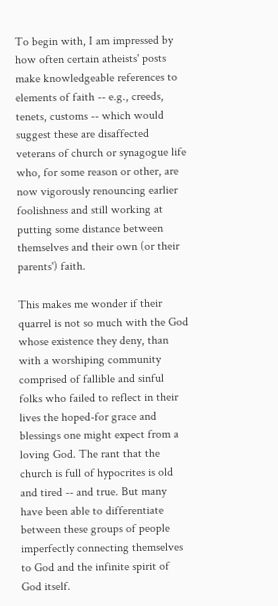To begin with, I am impressed by how often certain atheists' posts make knowledgeable references to elements of faith -- e.g., creeds, tenets, customs -- which would suggest these are disaffected veterans of church or synagogue life who, for some reason or other, are now vigorously renouncing earlier foolishness and still working at putting some distance between themselves and their own (or their parents') faith.

This makes me wonder if their quarrel is not so much with the God whose existence they deny, than with a worshiping community comprised of fallible and sinful folks who failed to reflect in their lives the hoped-for grace and blessings one might expect from a loving God. The rant that the church is full of hypocrites is old and tired -- and true. But many have been able to differentiate between these groups of people imperfectly connecting themselves to God and the infinite spirit of God itself.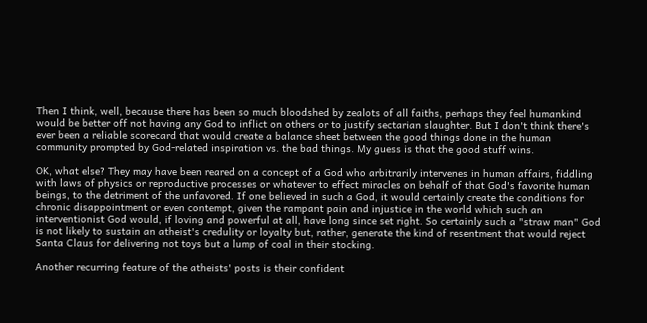Then I think, well, because there has been so much bloodshed by zealots of all faiths, perhaps they feel humankind would be better off not having any God to inflict on others or to justify sectarian slaughter. But I don't think there's ever been a reliable scorecard that would create a balance sheet between the good things done in the human community prompted by God-related inspiration vs. the bad things. My guess is that the good stuff wins.

OK, what else? They may have been reared on a concept of a God who arbitrarily intervenes in human affairs, fiddling with laws of physics or reproductive processes or whatever to effect miracles on behalf of that God's favorite human beings, to the detriment of the unfavored. If one believed in such a God, it would certainly create the conditions for chronic disappointment or even contempt, given the rampant pain and injustice in the world which such an interventionist God would, if loving and powerful at all, have long since set right. So certainly such a "straw man" God is not likely to sustain an atheist's credulity or loyalty but, rather, generate the kind of resentment that would reject Santa Claus for delivering not toys but a lump of coal in their stocking.

Another recurring feature of the atheists' posts is their confident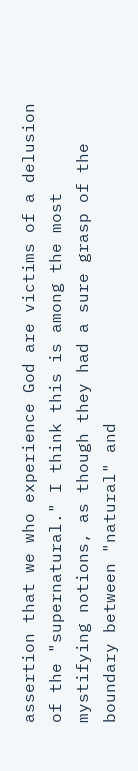assertion that we who experience God are victims of a delusion of the "supernatural." I think this is among the most mystifying notions, as though they had a sure grasp of the boundary between "natural" and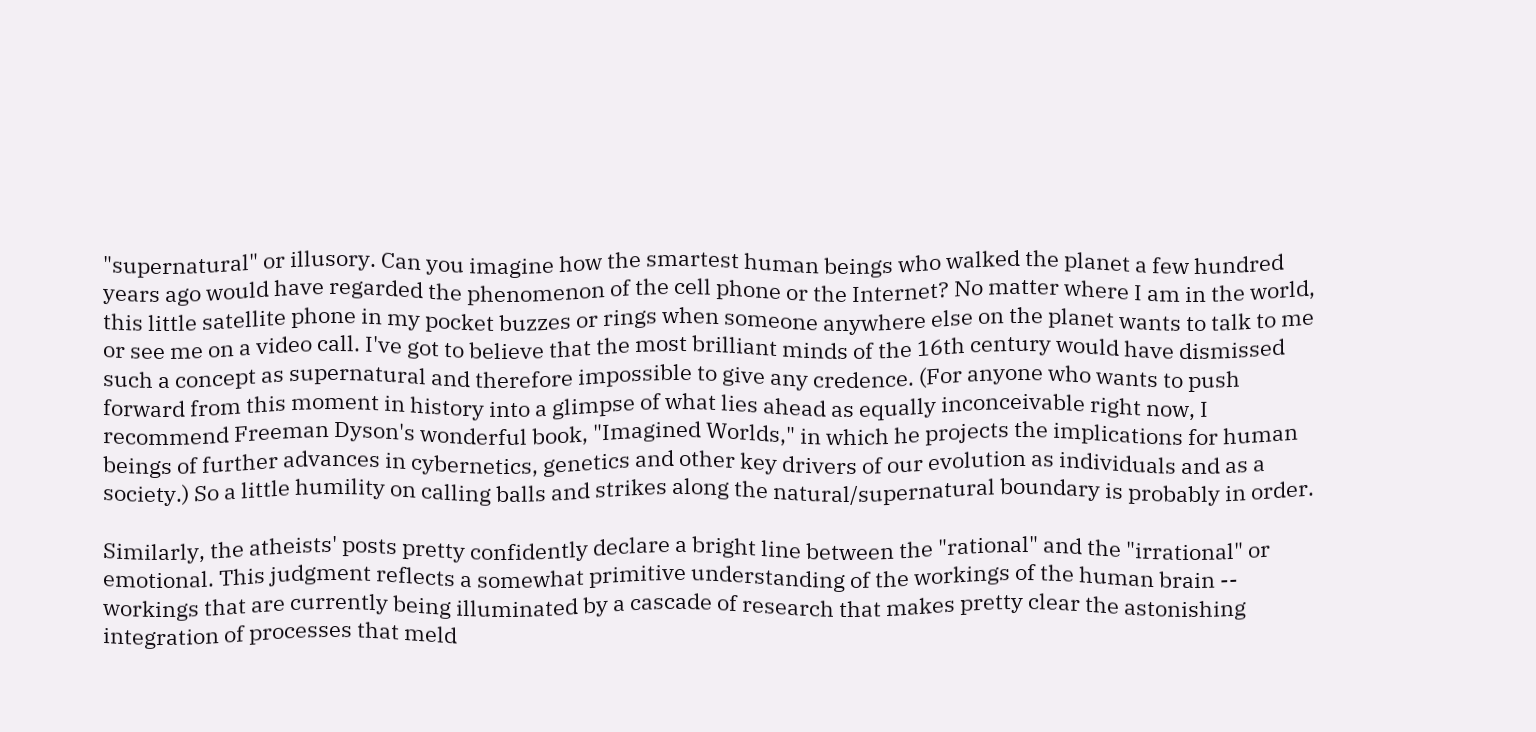"supernatural" or illusory. Can you imagine how the smartest human beings who walked the planet a few hundred years ago would have regarded the phenomenon of the cell phone or the Internet? No matter where I am in the world, this little satellite phone in my pocket buzzes or rings when someone anywhere else on the planet wants to talk to me or see me on a video call. I've got to believe that the most brilliant minds of the 16th century would have dismissed such a concept as supernatural and therefore impossible to give any credence. (For anyone who wants to push forward from this moment in history into a glimpse of what lies ahead as equally inconceivable right now, I recommend Freeman Dyson's wonderful book, "Imagined Worlds," in which he projects the implications for human beings of further advances in cybernetics, genetics and other key drivers of our evolution as individuals and as a society.) So a little humility on calling balls and strikes along the natural/supernatural boundary is probably in order.

Similarly, the atheists' posts pretty confidently declare a bright line between the "rational" and the "irrational" or emotional. This judgment reflects a somewhat primitive understanding of the workings of the human brain -- workings that are currently being illuminated by a cascade of research that makes pretty clear the astonishing integration of processes that meld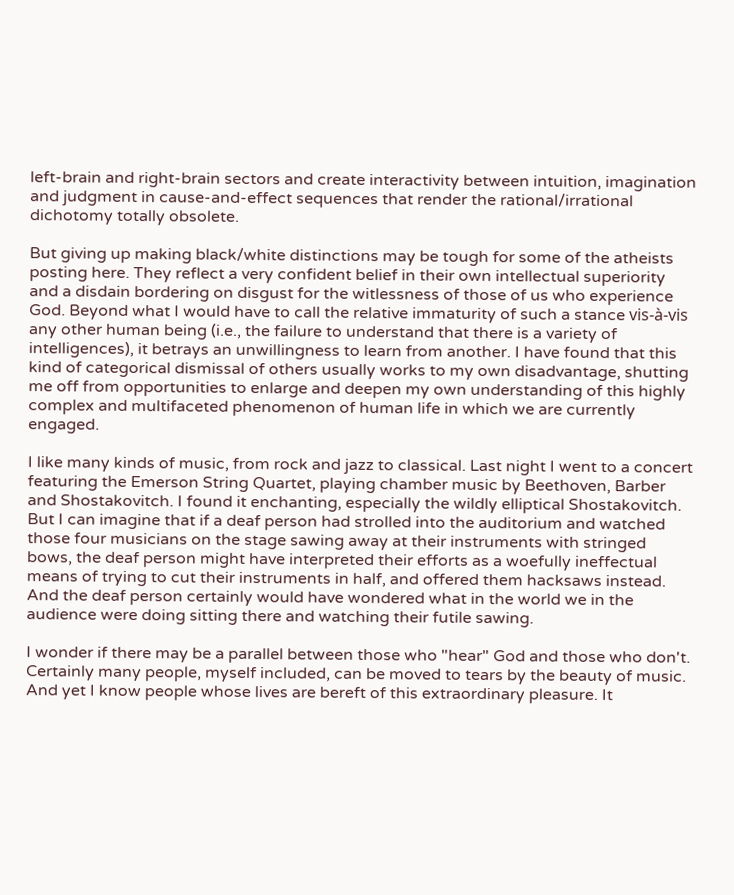left-brain and right-brain sectors and create interactivity between intuition, imagination and judgment in cause-and-effect sequences that render the rational/irrational dichotomy totally obsolete.

But giving up making black/white distinctions may be tough for some of the atheists posting here. They reflect a very confident belief in their own intellectual superiority and a disdain bordering on disgust for the witlessness of those of us who experience God. Beyond what I would have to call the relative immaturity of such a stance vis-à-vis any other human being (i.e., the failure to understand that there is a variety of intelligences), it betrays an unwillingness to learn from another. I have found that this kind of categorical dismissal of others usually works to my own disadvantage, shutting me off from opportunities to enlarge and deepen my own understanding of this highly complex and multifaceted phenomenon of human life in which we are currently engaged.

I like many kinds of music, from rock and jazz to classical. Last night I went to a concert featuring the Emerson String Quartet, playing chamber music by Beethoven, Barber and Shostakovitch. I found it enchanting, especially the wildly elliptical Shostakovitch. But I can imagine that if a deaf person had strolled into the auditorium and watched those four musicians on the stage sawing away at their instruments with stringed bows, the deaf person might have interpreted their efforts as a woefully ineffectual means of trying to cut their instruments in half, and offered them hacksaws instead. And the deaf person certainly would have wondered what in the world we in the audience were doing sitting there and watching their futile sawing.

I wonder if there may be a parallel between those who "hear" God and those who don't. Certainly many people, myself included, can be moved to tears by the beauty of music. And yet I know people whose lives are bereft of this extraordinary pleasure. It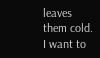leaves them cold. I want to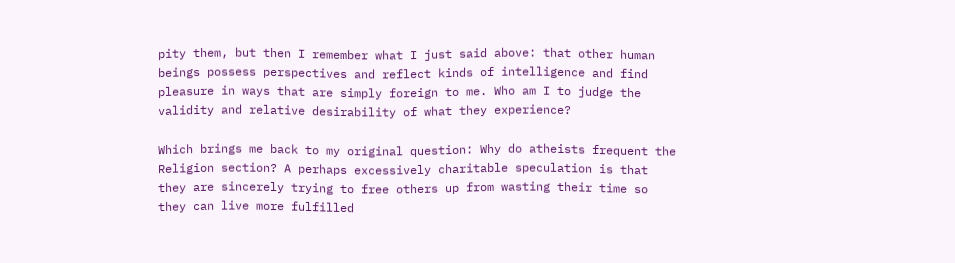pity them, but then I remember what I just said above: that other human beings possess perspectives and reflect kinds of intelligence and find pleasure in ways that are simply foreign to me. Who am I to judge the validity and relative desirability of what they experience?

Which brings me back to my original question: Why do atheists frequent the Religion section? A perhaps excessively charitable speculation is that they are sincerely trying to free others up from wasting their time so they can live more fulfilled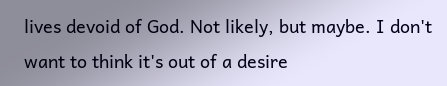lives devoid of God. Not likely, but maybe. I don't want to think it's out of a desire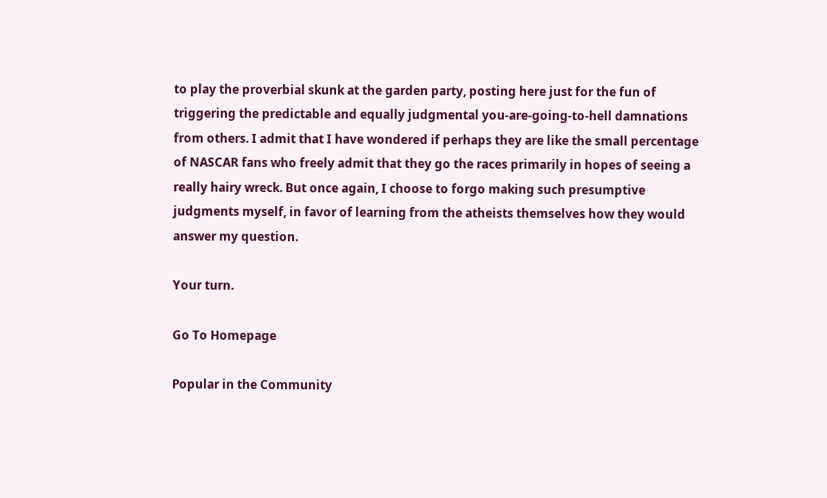to play the proverbial skunk at the garden party, posting here just for the fun of triggering the predictable and equally judgmental you-are-going-to-hell damnations from others. I admit that I have wondered if perhaps they are like the small percentage of NASCAR fans who freely admit that they go the races primarily in hopes of seeing a really hairy wreck. But once again, I choose to forgo making such presumptive judgments myself, in favor of learning from the atheists themselves how they would answer my question.

Your turn.

Go To Homepage

Popular in the Community